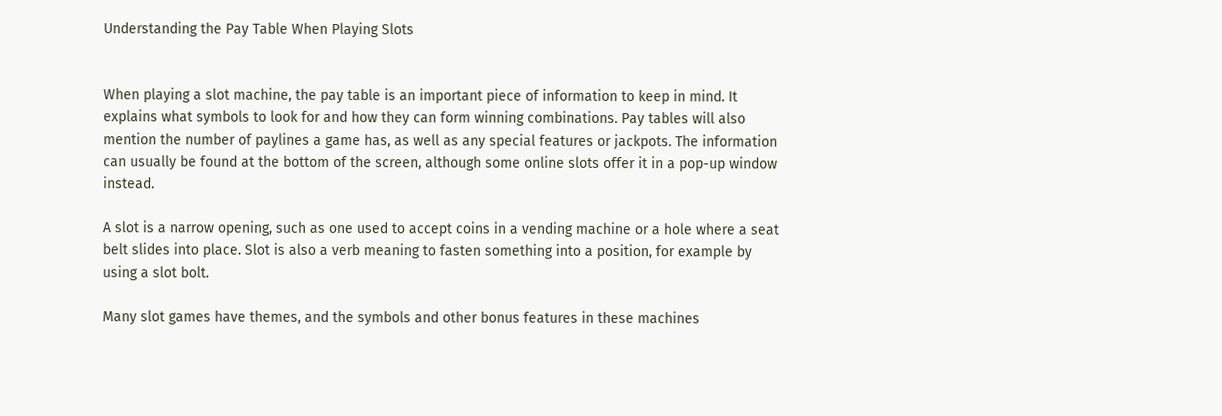Understanding the Pay Table When Playing Slots


When playing a slot machine, the pay table is an important piece of information to keep in mind. It explains what symbols to look for and how they can form winning combinations. Pay tables will also mention the number of paylines a game has, as well as any special features or jackpots. The information can usually be found at the bottom of the screen, although some online slots offer it in a pop-up window instead.

A slot is a narrow opening, such as one used to accept coins in a vending machine or a hole where a seat belt slides into place. Slot is also a verb meaning to fasten something into a position, for example by using a slot bolt.

Many slot games have themes, and the symbols and other bonus features in these machines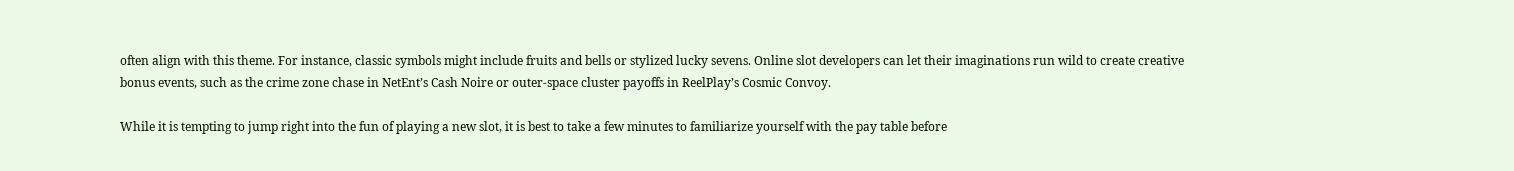often align with this theme. For instance, classic symbols might include fruits and bells or stylized lucky sevens. Online slot developers can let their imaginations run wild to create creative bonus events, such as the crime zone chase in NetEnt’s Cash Noire or outer-space cluster payoffs in ReelPlay’s Cosmic Convoy.

While it is tempting to jump right into the fun of playing a new slot, it is best to take a few minutes to familiarize yourself with the pay table before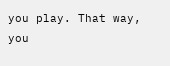you play. That way, you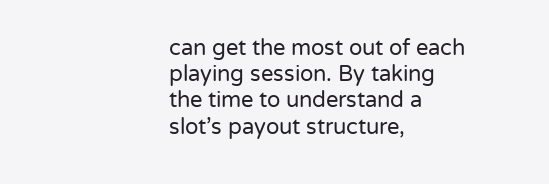can get the most out of each playing session. By taking the time to understand a slot’s payout structure,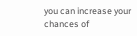you can increase your chances of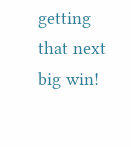getting that next big win!